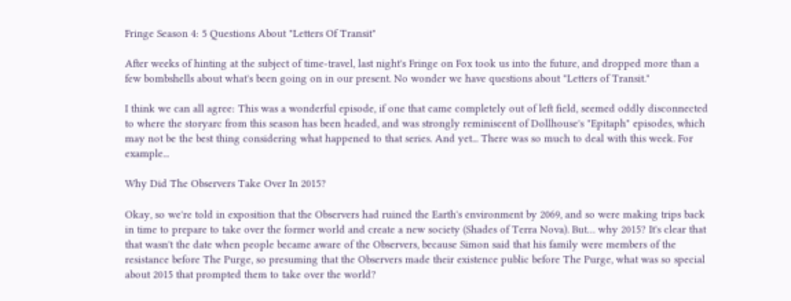Fringe Season 4: 5 Questions About "Letters Of Transit"

After weeks of hinting at the subject of time-travel, last night's Fringe on Fox took us into the future, and dropped more than a few bombshells about what's been going on in our present. No wonder we have questions about "Letters of Transit."

I think we can all agree: This was a wonderful episode, if one that came completely out of left field, seemed oddly disconnected to where the storyarc from this season has been headed, and was strongly reminiscent of Dollhouse's "Epitaph" episodes, which may not be the best thing considering what happened to that series. And yet... There was so much to deal with this week. For example...

Why Did The Observers Take Over In 2015?

Okay, so we're told in exposition that the Observers had ruined the Earth's environment by 2069, and so were making trips back in time to prepare to take over the former world and create a new society (Shades of Terra Nova). But… why 2015? It's clear that that wasn't the date when people became aware of the Observers, because Simon said that his family were members of the resistance before The Purge, so presuming that the Observers made their existence public before The Purge, what was so special about 2015 that prompted them to take over the world?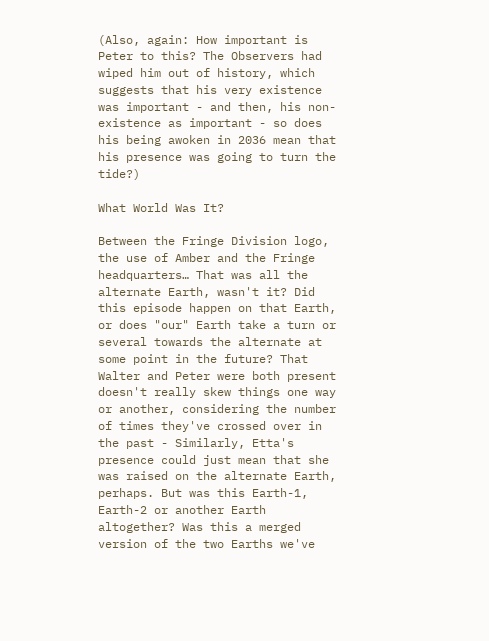(Also, again: How important is Peter to this? The Observers had wiped him out of history, which suggests that his very existence was important - and then, his non-existence as important - so does his being awoken in 2036 mean that his presence was going to turn the tide?)

What World Was It?

Between the Fringe Division logo, the use of Amber and the Fringe headquarters… That was all the alternate Earth, wasn't it? Did this episode happen on that Earth, or does "our" Earth take a turn or several towards the alternate at some point in the future? That Walter and Peter were both present doesn't really skew things one way or another, considering the number of times they've crossed over in the past - Similarly, Etta's presence could just mean that she was raised on the alternate Earth, perhaps. But was this Earth-1, Earth-2 or another Earth altogether? Was this a merged version of the two Earths we've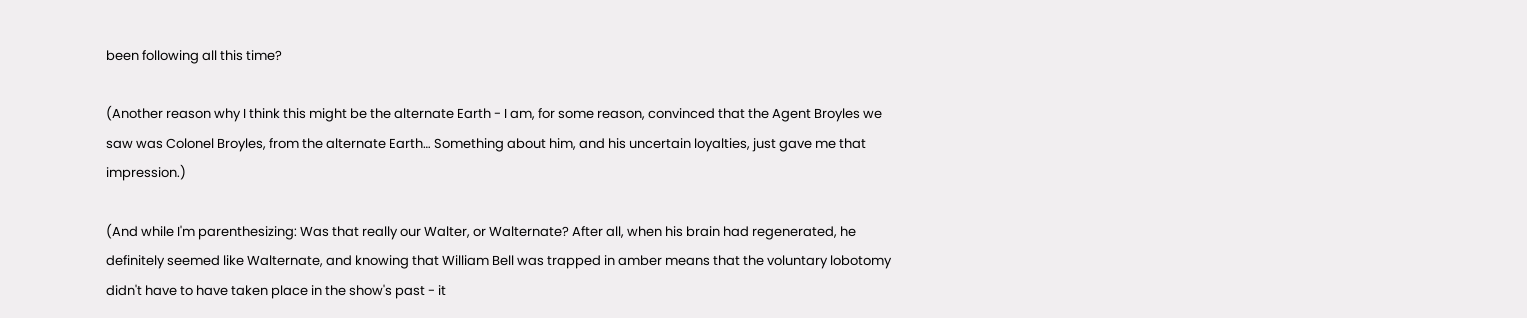been following all this time?

(Another reason why I think this might be the alternate Earth - I am, for some reason, convinced that the Agent Broyles we saw was Colonel Broyles, from the alternate Earth… Something about him, and his uncertain loyalties, just gave me that impression.)

(And while I'm parenthesizing: Was that really our Walter, or Walternate? After all, when his brain had regenerated, he definitely seemed like Walternate, and knowing that William Bell was trapped in amber means that the voluntary lobotomy didn't have to have taken place in the show's past - it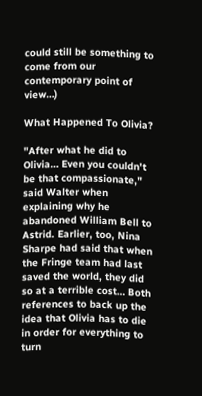could still be something to come from our contemporary point of view…)

What Happened To Olivia?

"After what he did to Olivia… Even you couldn't be that compassionate," said Walter when explaining why he abandoned William Bell to Astrid. Earlier, too, Nina Sharpe had said that when the Fringe team had last saved the world, they did so at a terrible cost… Both references to back up the idea that Olivia has to die in order for everything to turn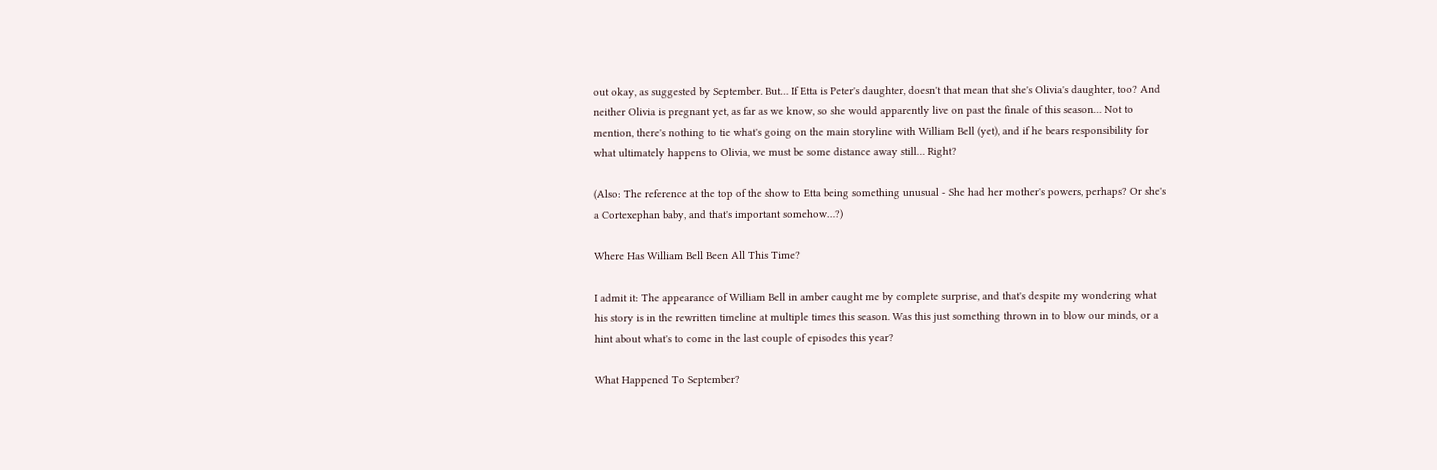out okay, as suggested by September. But… If Etta is Peter's daughter, doesn't that mean that she's Olivia's daughter, too? And neither Olivia is pregnant yet, as far as we know, so she would apparently live on past the finale of this season… Not to mention, there's nothing to tie what's going on the main storyline with William Bell (yet), and if he bears responsibility for what ultimately happens to Olivia, we must be some distance away still… Right?

(Also: The reference at the top of the show to Etta being something unusual - She had her mother's powers, perhaps? Or she's a Cortexephan baby, and that's important somehow…?)

Where Has William Bell Been All This Time?

I admit it: The appearance of William Bell in amber caught me by complete surprise, and that's despite my wondering what his story is in the rewritten timeline at multiple times this season. Was this just something thrown in to blow our minds, or a hint about what's to come in the last couple of episodes this year?

What Happened To September?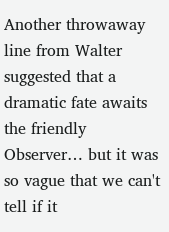Another throwaway line from Walter suggested that a dramatic fate awaits the friendly Observer… but it was so vague that we can't tell if it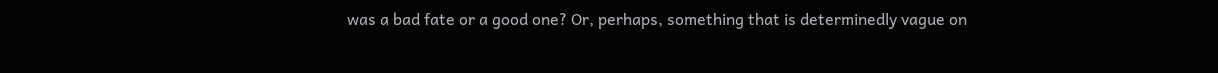was a bad fate or a good one? Or, perhaps, something that is determinedly vague on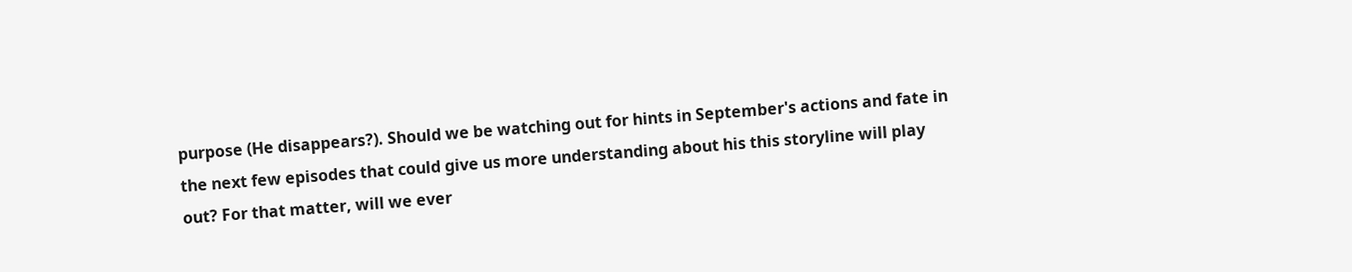purpose (He disappears?). Should we be watching out for hints in September's actions and fate in the next few episodes that could give us more understanding about his this storyline will play out? For that matter, will we ever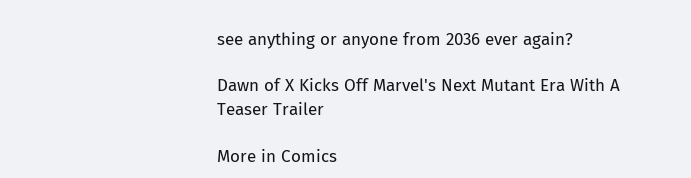see anything or anyone from 2036 ever again?

Dawn of X Kicks Off Marvel's Next Mutant Era With A Teaser Trailer

More in Comics